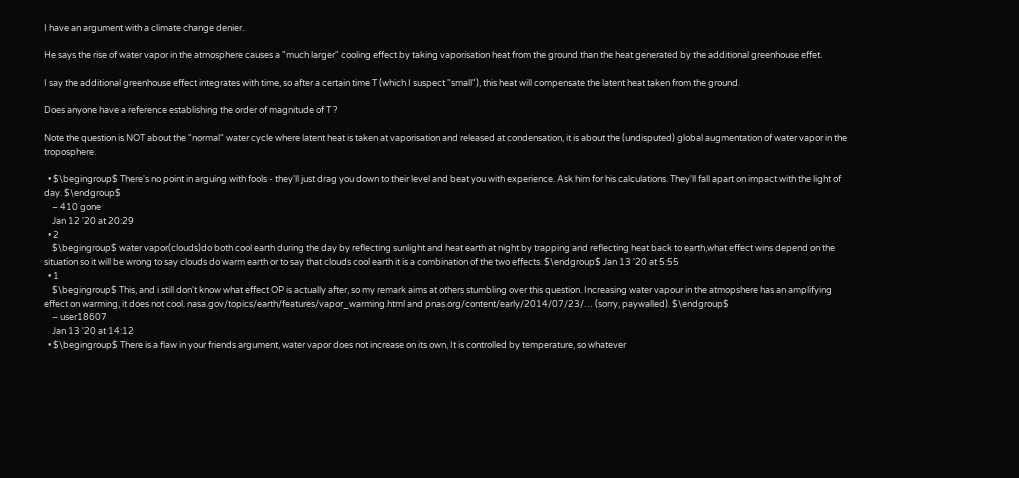I have an argument with a climate change denier.

He says the rise of water vapor in the atmosphere causes a "much larger" cooling effect by taking vaporisation heat from the ground than the heat generated by the additional greenhouse effet.

I say the additional greenhouse effect integrates with time, so after a certain time T (which I suspect "small"), this heat will compensate the latent heat taken from the ground.

Does anyone have a reference establishing the order of magnitude of T ?

Note the question is NOT about the "normal" water cycle where latent heat is taken at vaporisation and released at condensation, it is about the (undisputed) global augmentation of water vapor in the troposphere.

  • $\begingroup$ There's no point in arguing with fools - they'll just drag you down to their level and beat you with experience. Ask him for his calculations. They'll fall apart on impact with the light of day. $\endgroup$
    – 410 gone
    Jan 12 '20 at 20:29
  • 2
    $\begingroup$ water vapor(clouds)do both cool earth during the day by reflecting sunlight and heat earth at night by trapping and reflecting heat back to earth,what effect wins depend on the situation so it will be wrong to say clouds do warm earth or to say that clouds cool earth it is a combination of the two effects. $\endgroup$ Jan 13 '20 at 5:55
  • 1
    $\begingroup$ This, and i still don't know what effect OP is actually after, so my remark aims at others stumbling over this question. Increasing water vapour in the atmopshere has an amplifying effect on warming, it does not cool. nasa.gov/topics/earth/features/vapor_warming.html and pnas.org/content/early/2014/07/23/… (sorry, paywalled). $\endgroup$
    – user18607
    Jan 13 '20 at 14:12
  • $\begingroup$ There is a flaw in your friends argument, water vapor does not increase on its own, It is controlled by temperature, so whatever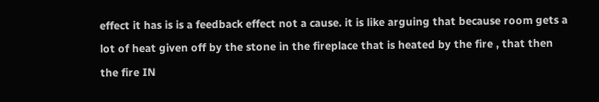effect it has is is a feedback effect not a cause. it is like arguing that because room gets a lot of heat given off by the stone in the fireplace that is heated by the fire , that then the fire IN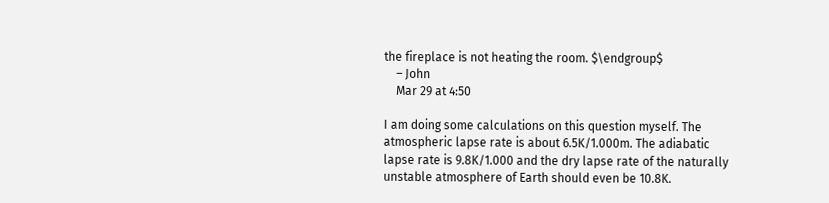the fireplace is not heating the room. $\endgroup$
    – John
    Mar 29 at 4:50

I am doing some calculations on this question myself. The atmospheric lapse rate is about 6.5K/1.000m. The adiabatic lapse rate is 9.8K/1.000 and the dry lapse rate of the naturally unstable atmosphere of Earth should even be 10.8K.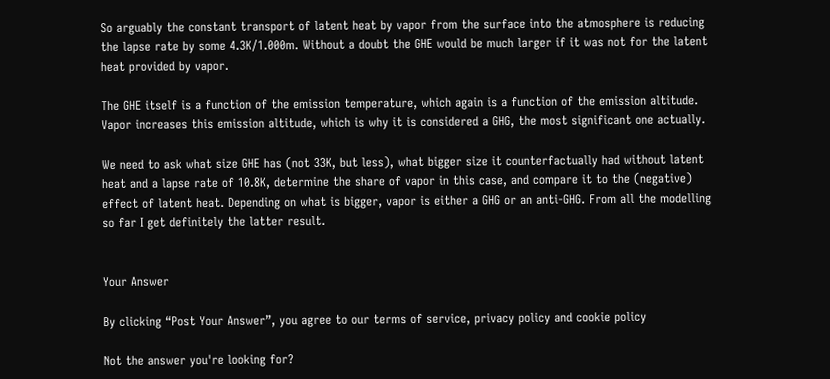So arguably the constant transport of latent heat by vapor from the surface into the atmosphere is reducing the lapse rate by some 4.3K/1.000m. Without a doubt the GHE would be much larger if it was not for the latent heat provided by vapor.

The GHE itself is a function of the emission temperature, which again is a function of the emission altitude. Vapor increases this emission altitude, which is why it is considered a GHG, the most significant one actually.

We need to ask what size GHE has (not 33K, but less), what bigger size it counterfactually had without latent heat and a lapse rate of 10.8K, determine the share of vapor in this case, and compare it to the (negative) effect of latent heat. Depending on what is bigger, vapor is either a GHG or an anti-GHG. From all the modelling so far I get definitely the latter result.


Your Answer

By clicking “Post Your Answer”, you agree to our terms of service, privacy policy and cookie policy

Not the answer you're looking for?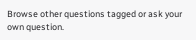Browse other questions tagged or ask your own question.